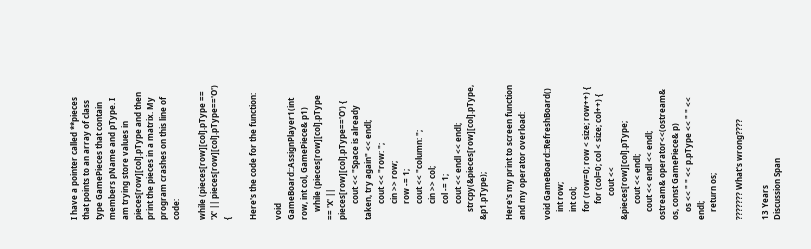I have a pointer called **pieces that points to an array of class type GamePieces that contain members pName and pType. I am trying store values in pieces[row][col].pType and then print the pieces in a matrix. My program crashes on this line of code:

while (pieces[row][col].pType == 'X' || pieces[row][col].pType=='O') {

Here's the code for the function:

void GameBoard::AssignPlayer1(int row, int col, GamePiece& p1)
    while (pieces[row][col].pType == 'X' || pieces[row][col].pType=='O') {
        cout << "Space is already taken, try again" << endl;
        cout << "row: ";
        cin >> row;
        row -= 1;
        cout << "column: ";
        cin >> col;
        col -= 1;
        cout << endl << endl;
    strcpy(&pieces[row][col].pType, &p1.pType);

Here's my print to screen function and my operator overload:

void GameBoard::RefreshBoard()
    int row;
    int col;
    for (row=0; row < size; row++) {
        for (col=0; col < size; col++) {
            cout << &pieces[row][col].pType;
        cout << endl;
    cout << endl << endl;
ostream& operator<<(ostream& os, const GamePiece& p)
    os << " " << p.pType << " " << endl;
    return os;

??????? What's wrong????

13 Years
Discussion Span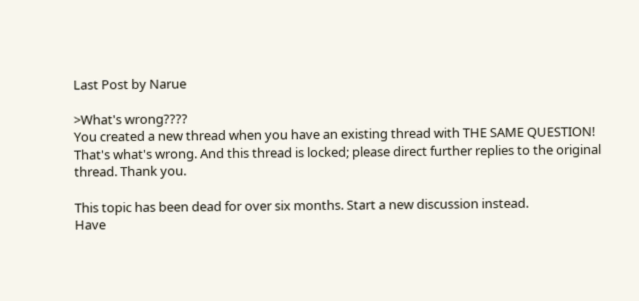Last Post by Narue

>What's wrong????
You created a new thread when you have an existing thread with THE SAME QUESTION! That's what's wrong. And this thread is locked; please direct further replies to the original thread. Thank you.

This topic has been dead for over six months. Start a new discussion instead.
Have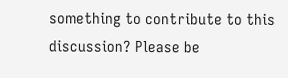something to contribute to this discussion? Please be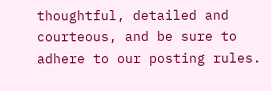thoughtful, detailed and courteous, and be sure to adhere to our posting rules.